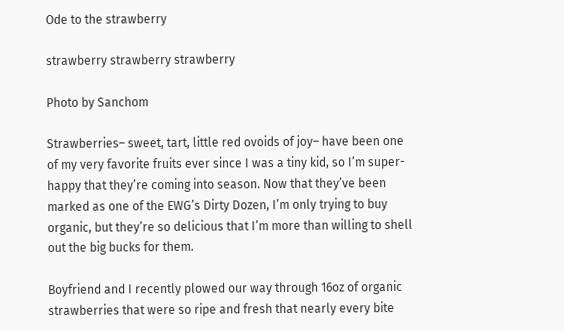Ode to the strawberry

strawberry strawberry strawberry

Photo by Sanchom

Strawberries– sweet, tart, little red ovoids of joy– have been one of my very favorite fruits ever since I was a tiny kid, so I’m super-happy that they’re coming into season. Now that they’ve been marked as one of the EWG’s Dirty Dozen, I’m only trying to buy organic, but they’re so delicious that I’m more than willing to shell out the big bucks for them.

Boyfriend and I recently plowed our way through 16oz of organic strawberries that were so ripe and fresh that nearly every bite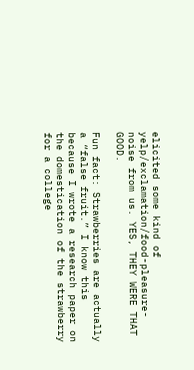elicited some kind of yelp/exclamation/food-pleasure-noise from us. YES, THEY WERE THAT GOOD.

Fun fact: Strawberries are actually a “false fruit.” I know this because I wrote a research paper on the domestication of the strawberry for a college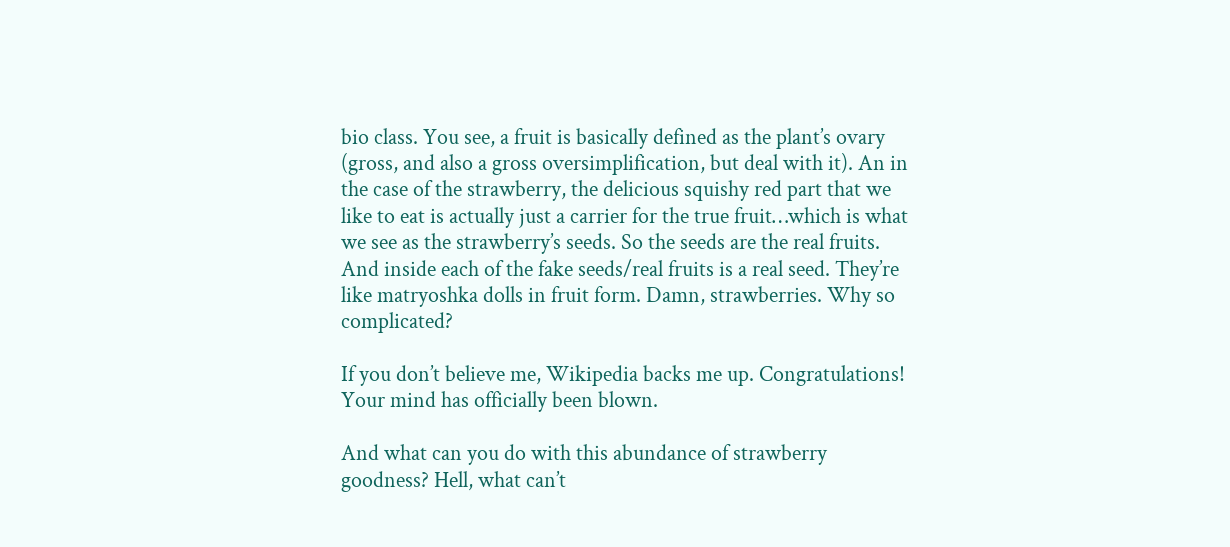bio class. You see, a fruit is basically defined as the plant’s ovary (gross, and also a gross oversimplification, but deal with it). An in the case of the strawberry, the delicious squishy red part that we like to eat is actually just a carrier for the true fruit…which is what we see as the strawberry’s seeds. So the seeds are the real fruits. And inside each of the fake seeds/real fruits is a real seed. They’re like matryoshka dolls in fruit form. Damn, strawberries. Why so complicated?

If you don’t believe me, Wikipedia backs me up. Congratulations! Your mind has officially been blown.

And what can you do with this abundance of strawberry goodness? Hell, what can’t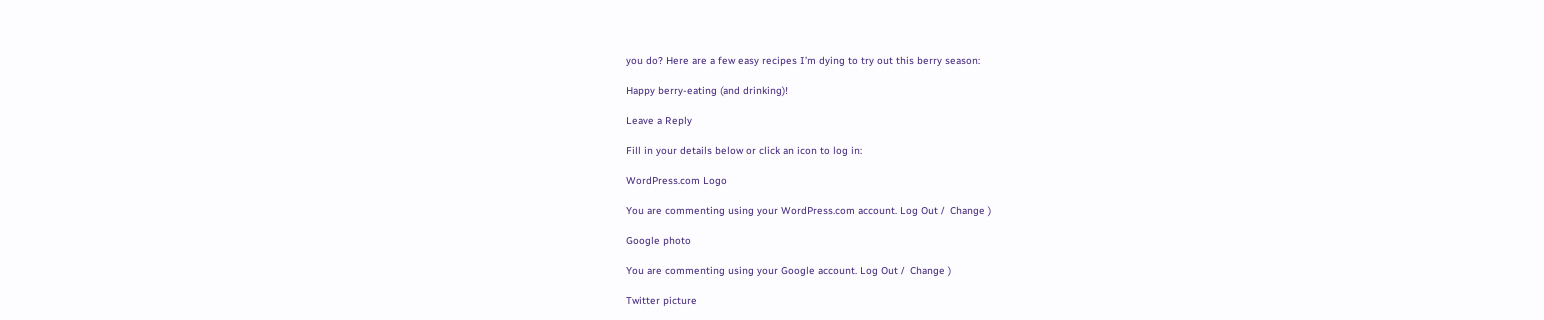you do? Here are a few easy recipes I’m dying to try out this berry season:

Happy berry-eating (and drinking)!

Leave a Reply

Fill in your details below or click an icon to log in:

WordPress.com Logo

You are commenting using your WordPress.com account. Log Out /  Change )

Google photo

You are commenting using your Google account. Log Out /  Change )

Twitter picture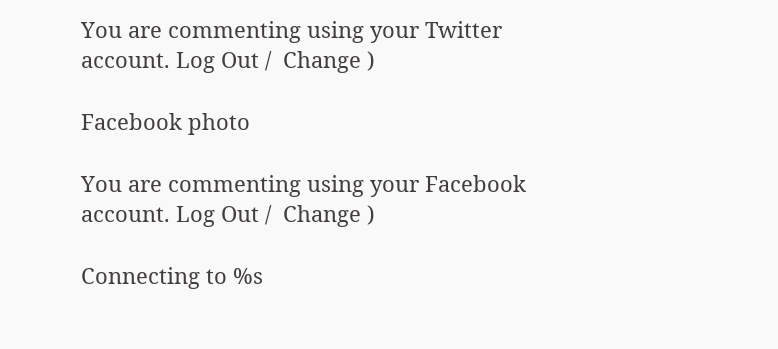You are commenting using your Twitter account. Log Out /  Change )

Facebook photo

You are commenting using your Facebook account. Log Out /  Change )

Connecting to %s